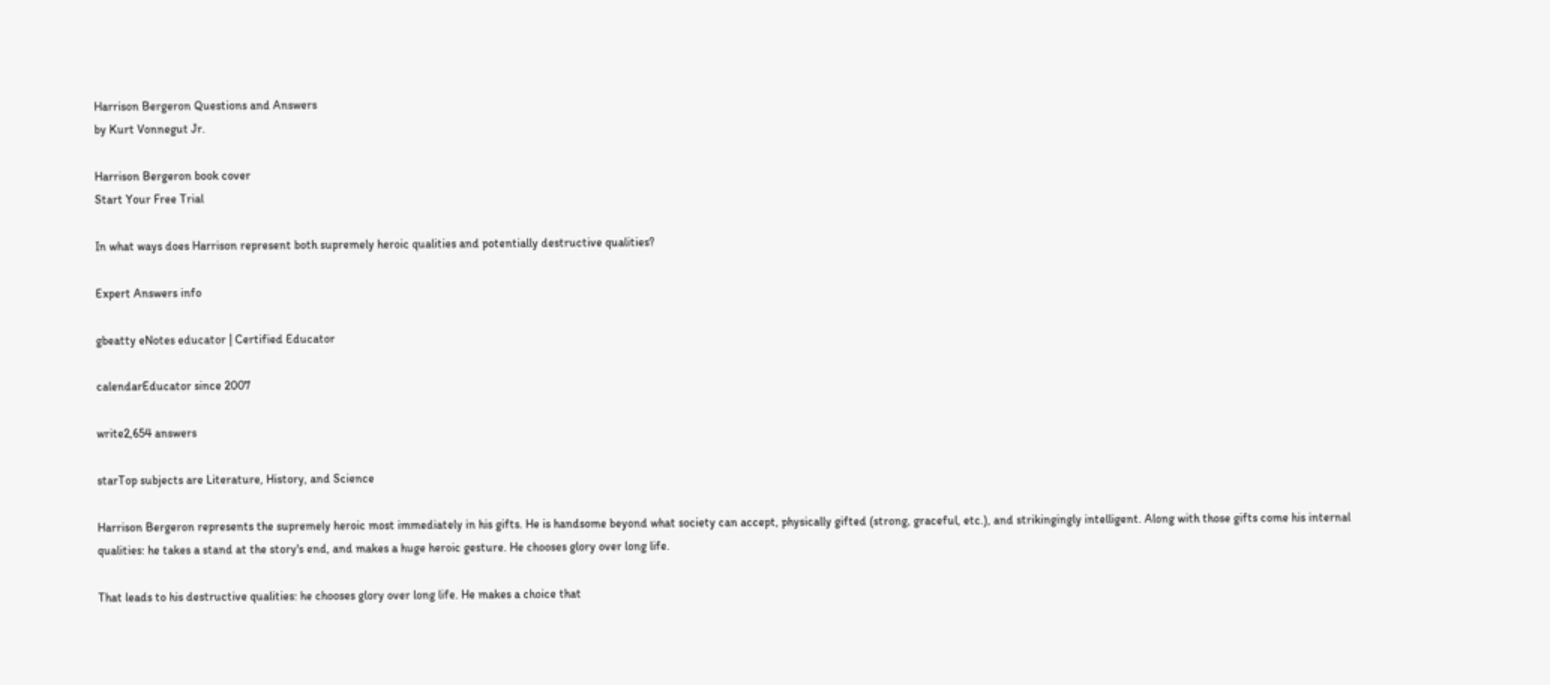Harrison Bergeron Questions and Answers
by Kurt Vonnegut Jr.

Harrison Bergeron book cover
Start Your Free Trial

In what ways does Harrison represent both supremely heroic qualities and potentially destructive qualities?

Expert Answers info

gbeatty eNotes educator | Certified Educator

calendarEducator since 2007

write2,654 answers

starTop subjects are Literature, History, and Science

Harrison Bergeron represents the supremely heroic most immediately in his gifts. He is handsome beyond what society can accept, physically gifted (strong, graceful, etc.), and strikingingly intelligent. Along with those gifts come his internal qualities: he takes a stand at the story's end, and makes a huge heroic gesture. He chooses glory over long life.

That leads to his destructive qualities: he chooses glory over long life. He makes a choice that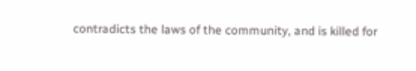contradicts the laws of the community, and is killed for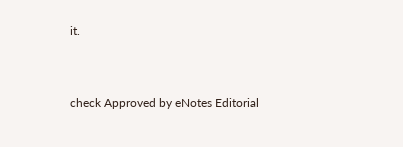it.


check Approved by eNotes Editorial